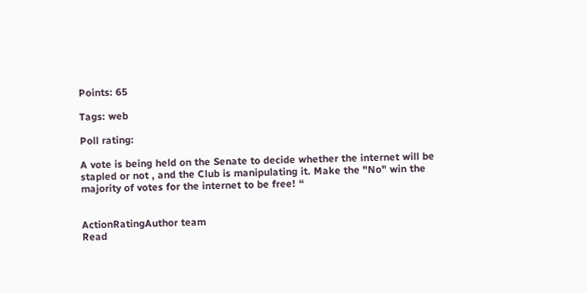Points: 65

Tags: web

Poll rating:

A vote is being held on the Senate to decide whether the internet will be stapled or not , and the Club is manipulating it. Make the "No" win the majority of votes for the internet to be free! “


ActionRatingAuthor team
Read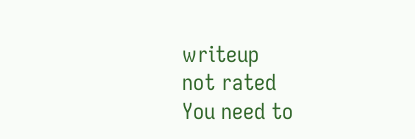writeup
not rated
You need to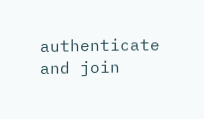authenticate and join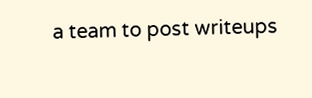a team to post writeups